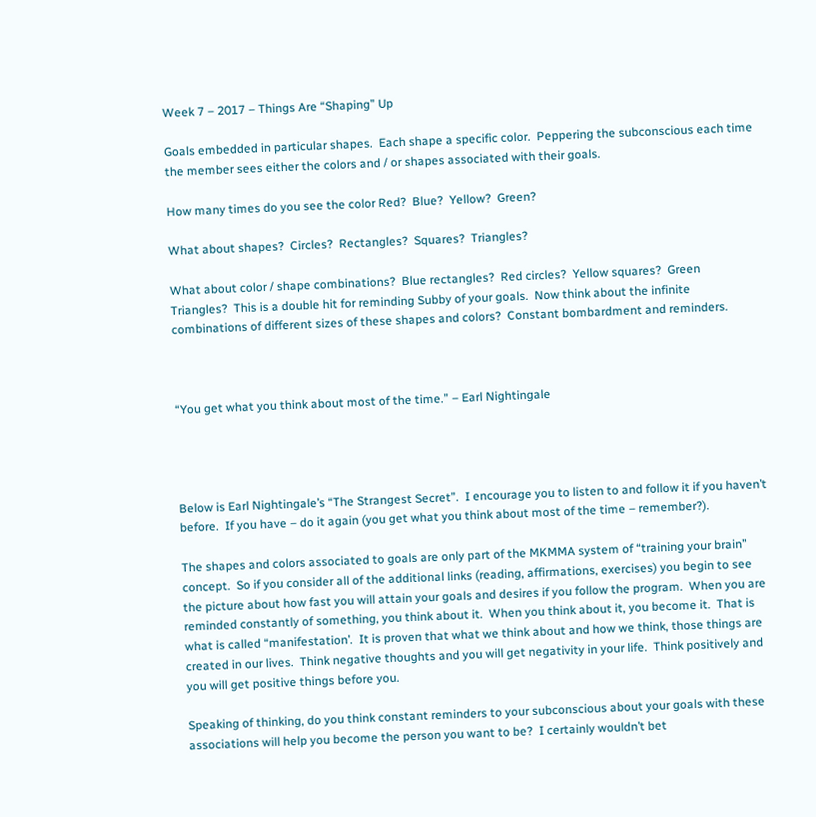Week 7 – 2017 – Things Are “Shaping” Up

Goals embedded in particular shapes.  Each shape a specific color.  Peppering the subconscious each time the member sees either the colors and / or shapes associated with their goals.

How many times do you see the color Red?  Blue?  Yellow?  Green?

What about shapes?  Circles?  Rectangles?  Squares?  Triangles?

What about color / shape combinations?  Blue rectangles?  Red circles?  Yellow squares?  Green Triangles?  This is a double hit for reminding Subby of your goals.  Now think about the infinite combinations of different sizes of these shapes and colors?  Constant bombardment and reminders.



“You get what you think about most of the time.” – Earl Nightingale




Below is Earl Nightingale’s “The Strangest Secret”.  I encourage you to listen to and follow it if you haven’t before.  If you have – do it again (you get what you think about most of the time – remember?).

The shapes and colors associated to goals are only part of the MKMMA system of “training your brain” concept.  So if you consider all of the additional links (reading, affirmations, exercises) you begin to see the picture about how fast you will attain your goals and desires if you follow the program.  When you are reminded constantly of something, you think about it.  When you think about it, you become it.  That is what is called “manifestation’.  It is proven that what we think about and how we think, those things are created in our lives.  Think negative thoughts and you will get negativity in your life.  Think positively and you will get positive things before you.

Speaking of thinking, do you think constant reminders to your subconscious about your goals with these associations will help you become the person you want to be?  I certainly wouldn’t bet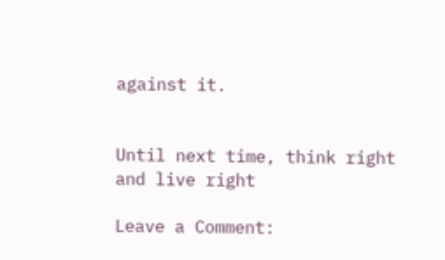against it.


Until next time, think right and live right

Leave a Comment: